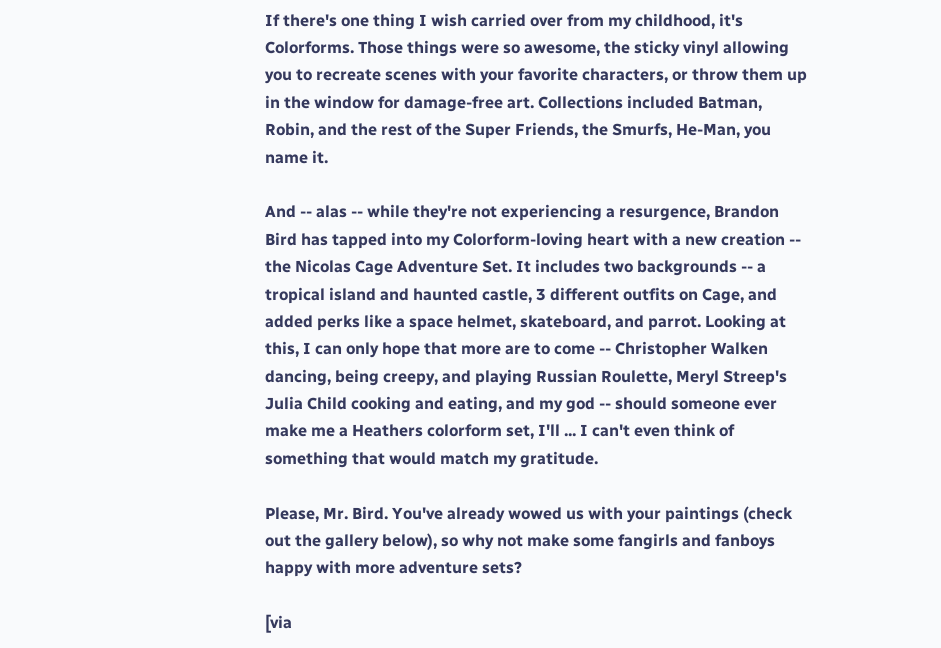If there's one thing I wish carried over from my childhood, it's Colorforms. Those things were so awesome, the sticky vinyl allowing you to recreate scenes with your favorite characters, or throw them up in the window for damage-free art. Collections included Batman, Robin, and the rest of the Super Friends, the Smurfs, He-Man, you name it.

And -- alas -- while they're not experiencing a resurgence, Brandon Bird has tapped into my Colorform-loving heart with a new creation -- the Nicolas Cage Adventure Set. It includes two backgrounds -- a tropical island and haunted castle, 3 different outfits on Cage, and added perks like a space helmet, skateboard, and parrot. Looking at this, I can only hope that more are to come -- Christopher Walken dancing, being creepy, and playing Russian Roulette, Meryl Streep's Julia Child cooking and eating, and my god -- should someone ever make me a Heathers colorform set, I'll ... I can't even think of something that would match my gratitude.

Please, Mr. Bird. You've already wowed us with your paintings (check out the gallery below), so why not make some fangirls and fanboys happy with more adventure sets?

[via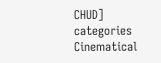CHUD]
categories Cinematical